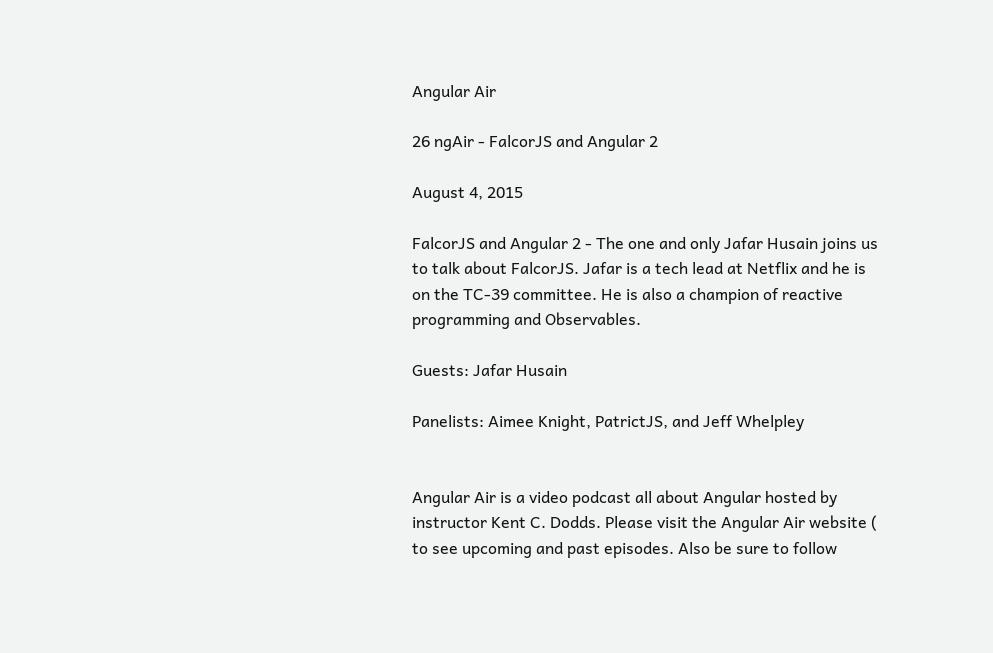Angular Air

26 ngAir - FalcorJS and Angular 2

August 4, 2015

FalcorJS and Angular 2 - The one and only Jafar Husain joins us to talk about FalcorJS. Jafar is a tech lead at Netflix and he is on the TC-39 committee. He is also a champion of reactive programming and Observables.

Guests: Jafar Husain

Panelists: Aimee Knight, PatrictJS, and Jeff Whelpley


Angular Air is a video podcast all about Angular hosted by instructor Kent C. Dodds. Please visit the Angular Air website ( to see upcoming and past episodes. Also be sure to follow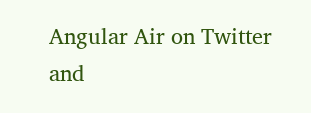Angular Air on Twitter and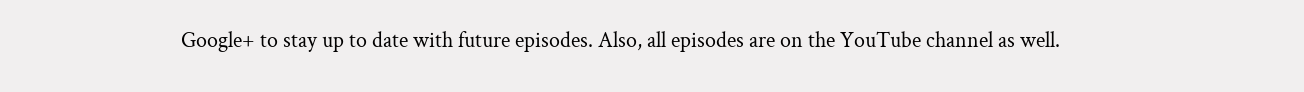Google+ to stay up to date with future episodes. Also, all episodes are on the YouTube channel as well.